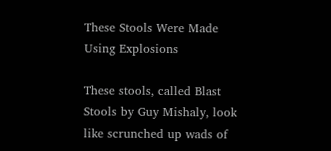These Stools Were Made Using Explosions

These stools, called Blast Stools by Guy Mishaly, look like scrunched up wads of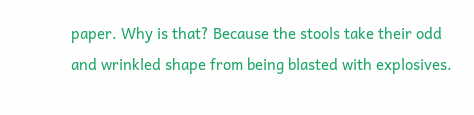paper. Why is that? Because the stools take their odd and wrinkled shape from being blasted with explosives.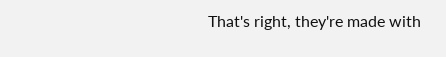That's right, they're made with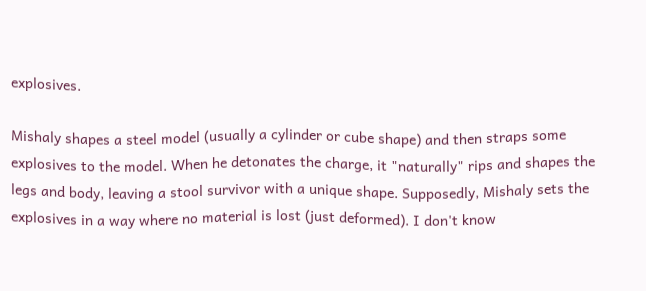explosives.

Mishaly shapes a steel model (usually a cylinder or cube shape) and then straps some explosives to the model. When he detonates the charge, it "naturally" rips and shapes the legs and body, leaving a stool survivor with a unique shape. Supposedly, Mishaly sets the explosives in a way where no material is lost (just deformed). I don't know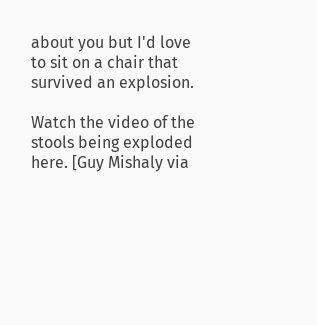about you but I'd love to sit on a chair that survived an explosion.

Watch the video of the stools being exploded here. [Guy Mishaly via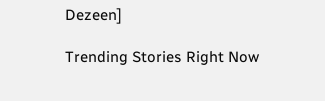Dezeen]

Trending Stories Right Now